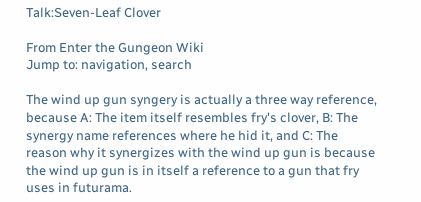Talk:Seven-Leaf Clover

From Enter the Gungeon Wiki
Jump to: navigation, search

The wind up gun syngery is actually a three way reference, because A: The item itself resembles fry's clover, B: The synergy name references where he hid it, and C: The reason why it synergizes with the wind up gun is because the wind up gun is in itself a reference to a gun that fry uses in futurama.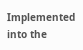Implemented into the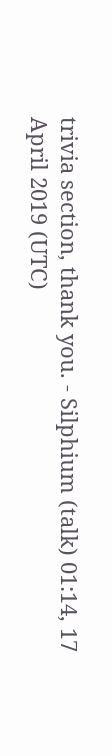trivia section, thank you. - Silphium (talk) 01:14, 17 April 2019 (UTC)